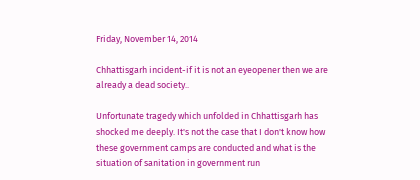Friday, November 14, 2014

Chhattisgarh incident-if it is not an eyeopener then we are already a dead society..

Unfortunate tragedy which unfolded in Chhattisgarh has shocked me deeply. It's not the case that I don't know how these government camps are conducted and what is the situation of sanitation in government run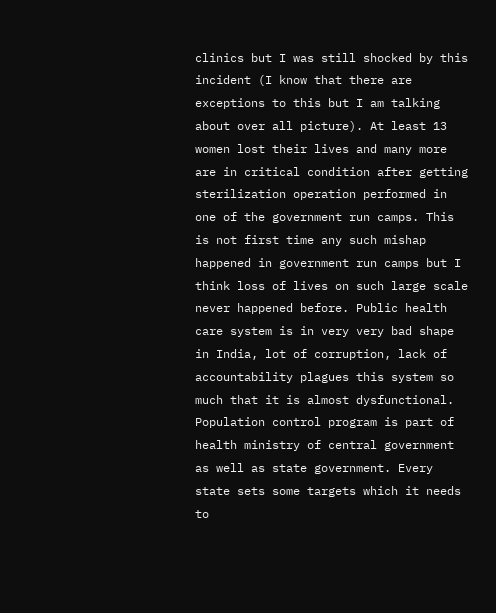clinics but I was still shocked by this incident (I know that there are exceptions to this but I am talking about over all picture). At least 13 women lost their lives and many more are in critical condition after getting sterilization operation performed in one of the government run camps. This is not first time any such mishap happened in government run camps but I think loss of lives on such large scale never happened before. Public health care system is in very very bad shape in India, lot of corruption, lack of accountability plagues this system so much that it is almost dysfunctional. Population control program is part of health ministry of central government as well as state government. Every state sets some targets which it needs to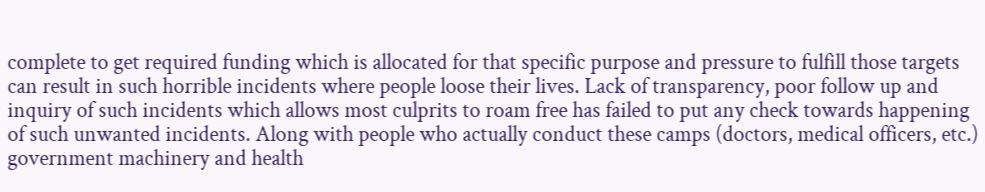complete to get required funding which is allocated for that specific purpose and pressure to fulfill those targets can result in such horrible incidents where people loose their lives. Lack of transparency, poor follow up and inquiry of such incidents which allows most culprits to roam free has failed to put any check towards happening of such unwanted incidents. Along with people who actually conduct these camps (doctors, medical officers, etc.) government machinery and health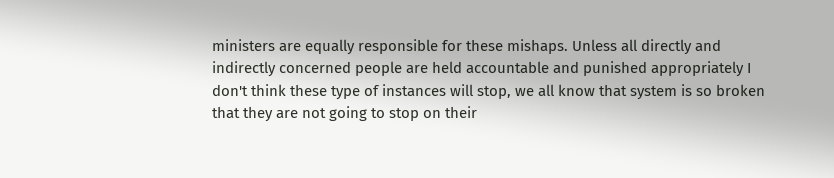ministers are equally responsible for these mishaps. Unless all directly and indirectly concerned people are held accountable and punished appropriately I don't think these type of instances will stop, we all know that system is so broken that they are not going to stop on their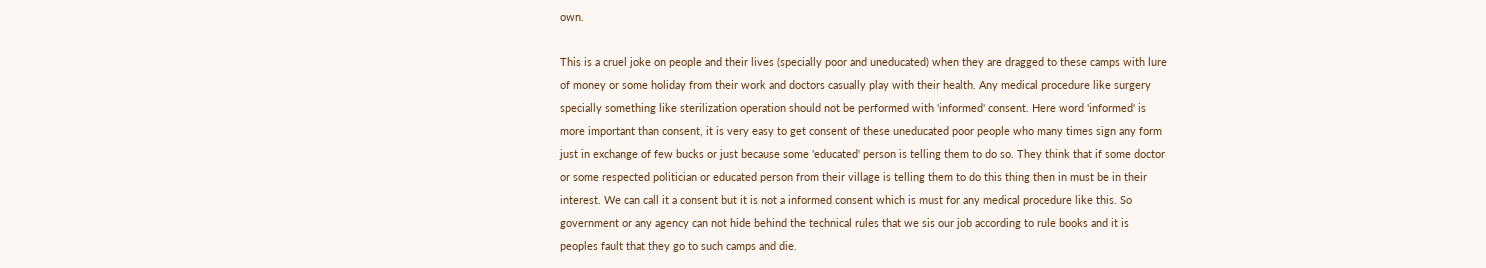own.

This is a cruel joke on people and their lives (specially poor and uneducated) when they are dragged to these camps with lure of money or some holiday from their work and doctors casually play with their health. Any medical procedure like surgery specially something like sterilization operation should not be performed with 'informed' consent. Here word 'informed' is more important than consent, it is very easy to get consent of these uneducated poor people who many times sign any form just in exchange of few bucks or just because some 'educated' person is telling them to do so. They think that if some doctor or some respected politician or educated person from their village is telling them to do this thing then in must be in their interest. We can call it a consent but it is not a informed consent which is must for any medical procedure like this. So government or any agency can not hide behind the technical rules that we sis our job according to rule books and it is peoples fault that they go to such camps and die.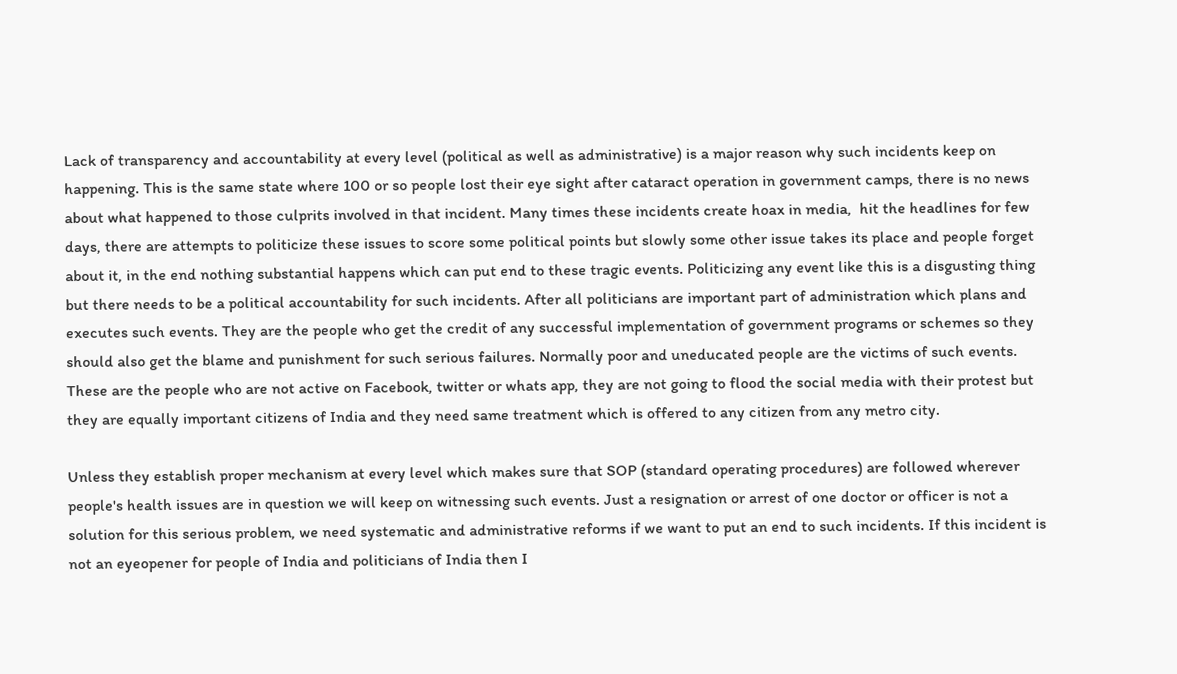Lack of transparency and accountability at every level (political as well as administrative) is a major reason why such incidents keep on happening. This is the same state where 100 or so people lost their eye sight after cataract operation in government camps, there is no news about what happened to those culprits involved in that incident. Many times these incidents create hoax in media,  hit the headlines for few days, there are attempts to politicize these issues to score some political points but slowly some other issue takes its place and people forget about it, in the end nothing substantial happens which can put end to these tragic events. Politicizing any event like this is a disgusting thing but there needs to be a political accountability for such incidents. After all politicians are important part of administration which plans and executes such events. They are the people who get the credit of any successful implementation of government programs or schemes so they should also get the blame and punishment for such serious failures. Normally poor and uneducated people are the victims of such events. These are the people who are not active on Facebook, twitter or whats app, they are not going to flood the social media with their protest but they are equally important citizens of India and they need same treatment which is offered to any citizen from any metro city.

Unless they establish proper mechanism at every level which makes sure that SOP (standard operating procedures) are followed wherever people's health issues are in question we will keep on witnessing such events. Just a resignation or arrest of one doctor or officer is not a solution for this serious problem, we need systematic and administrative reforms if we want to put an end to such incidents. If this incident is not an eyeopener for people of India and politicians of India then I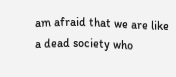am afraid that we are like a dead society who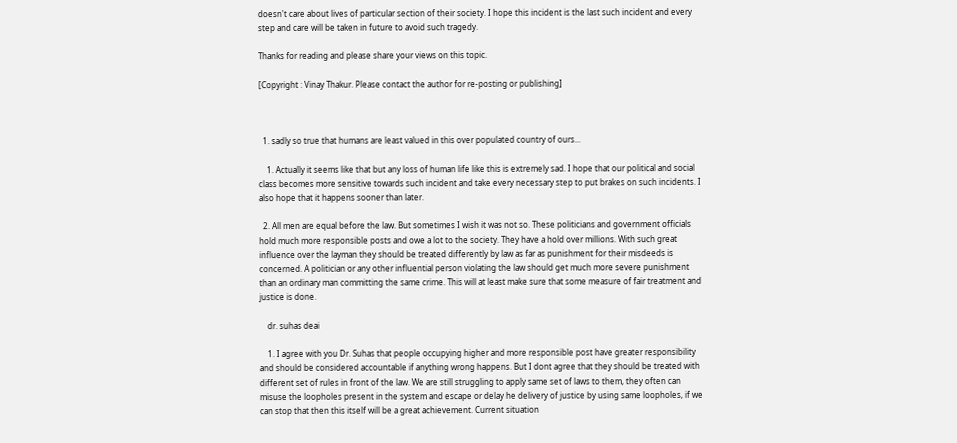doesn't care about lives of particular section of their society. I hope this incident is the last such incident and every step and care will be taken in future to avoid such tragedy.

Thanks for reading and please share your views on this topic.

[Copyright : Vinay Thakur. Please contact the author for re-posting or publishing]



  1. sadly so true that humans are least valued in this over populated country of ours...

    1. Actually it seems like that but any loss of human life like this is extremely sad. I hope that our political and social class becomes more sensitive towards such incident and take every necessary step to put brakes on such incidents. I also hope that it happens sooner than later.

  2. All men are equal before the law. But sometimes I wish it was not so. These politicians and government officials hold much more responsible posts and owe a lot to the society. They have a hold over millions. With such great influence over the layman they should be treated differently by law as far as punishment for their misdeeds is concerned. A politician or any other influential person violating the law should get much more severe punishment than an ordinary man committing the same crime. This will at least make sure that some measure of fair treatment and justice is done.

    dr. suhas deai

    1. I agree with you Dr. Suhas that people occupying higher and more responsible post have greater responsibility and should be considered accountable if anything wrong happens. But I dont agree that they should be treated with different set of rules in front of the law. We are still struggling to apply same set of laws to them, they often can misuse the loopholes present in the system and escape or delay he delivery of justice by using same loopholes, if we can stop that then this itself will be a great achievement. Current situation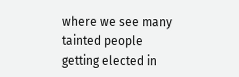where we see many tainted people getting elected in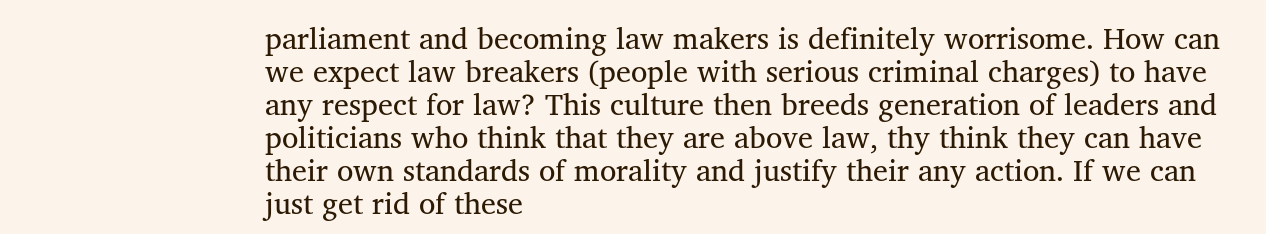parliament and becoming law makers is definitely worrisome. How can we expect law breakers (people with serious criminal charges) to have any respect for law? This culture then breeds generation of leaders and politicians who think that they are above law, thy think they can have their own standards of morality and justify their any action. If we can just get rid of these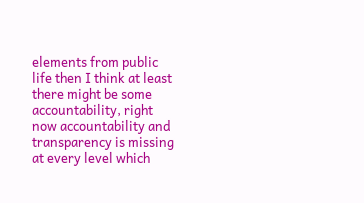elements from public life then I think at least there might be some accountability, right now accountability and transparency is missing at every level which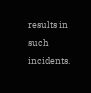results in such incidents.